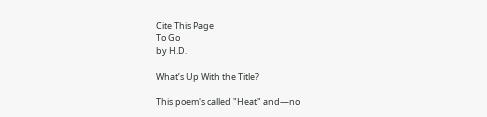Cite This Page
To Go
by H.D.

What’s Up With the Title?

This poem's called "Heat" and—no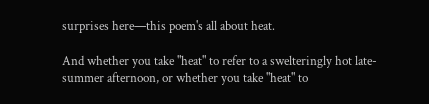surprises here—this poem's all about heat.

And whether you take "heat" to refer to a swelteringly hot late-summer afternoon, or whether you take "heat" to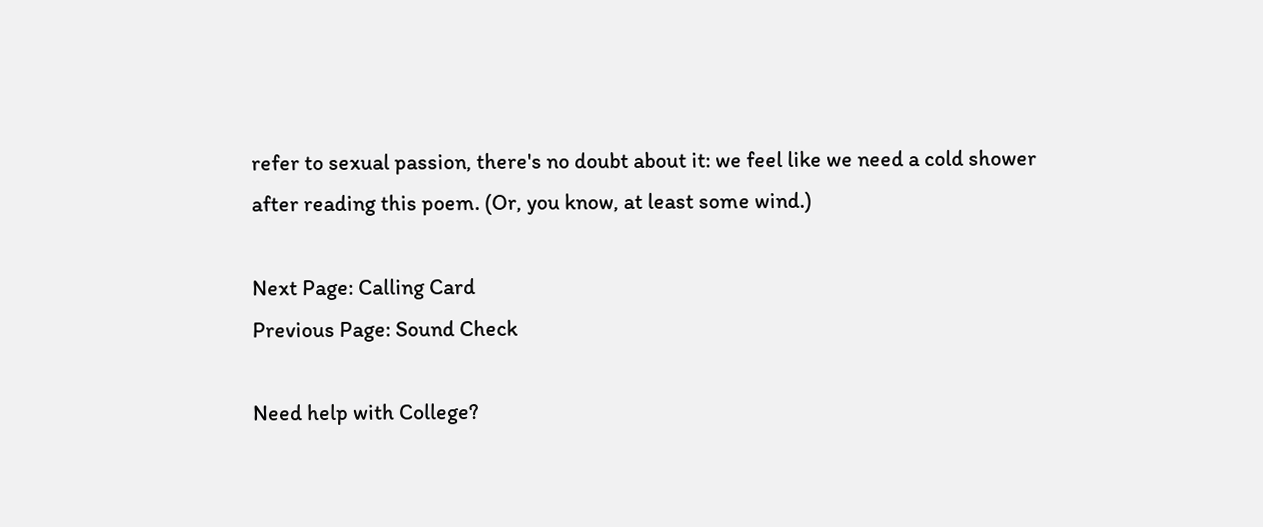refer to sexual passion, there's no doubt about it: we feel like we need a cold shower after reading this poem. (Or, you know, at least some wind.)

Next Page: Calling Card
Previous Page: Sound Check

Need help with College?